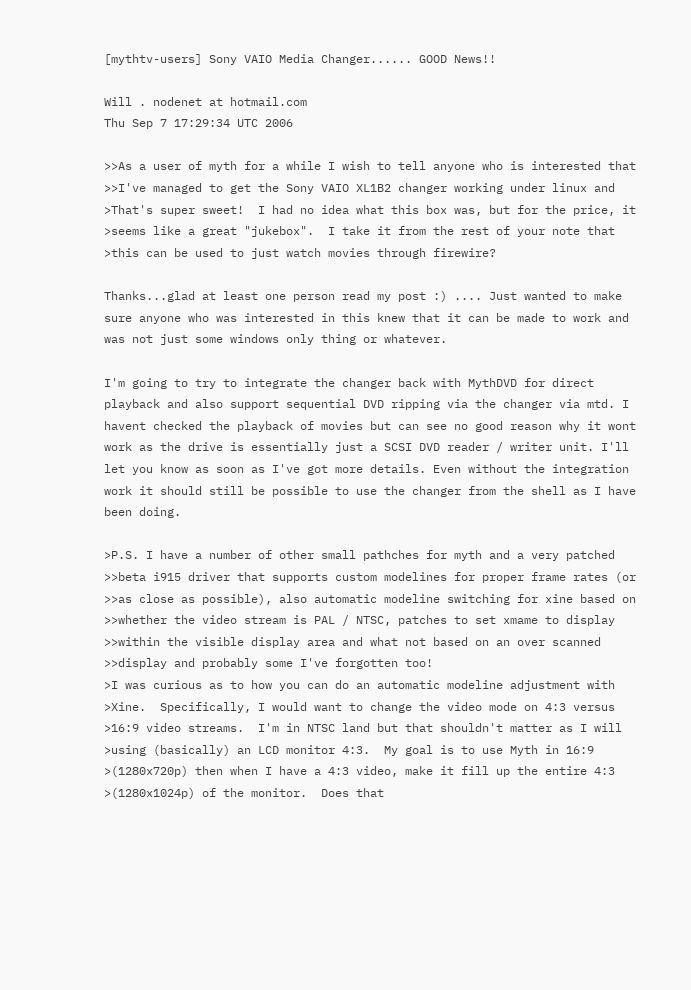[mythtv-users] Sony VAIO Media Changer...... GOOD News!!

Will . nodenet at hotmail.com
Thu Sep 7 17:29:34 UTC 2006

>>As a user of myth for a while I wish to tell anyone who is interested that
>>I've managed to get the Sony VAIO XL1B2 changer working under linux and
>That's super sweet!  I had no idea what this box was, but for the price, it
>seems like a great "jukebox".  I take it from the rest of your note that
>this can be used to just watch movies through firewire?

Thanks...glad at least one person read my post :) .... Just wanted to make
sure anyone who was interested in this knew that it can be made to work and
was not just some windows only thing or whatever.

I'm going to try to integrate the changer back with MythDVD for direct
playback and also support sequential DVD ripping via the changer via mtd. I
havent checked the playback of movies but can see no good reason why it wont
work as the drive is essentially just a SCSI DVD reader / writer unit. I'll
let you know as soon as I've got more details. Even without the integration
work it should still be possible to use the changer from the shell as I have
been doing.

>P.S. I have a number of other small pathches for myth and a very patched
>>beta i915 driver that supports custom modelines for proper frame rates (or
>>as close as possible), also automatic modeline switching for xine based on
>>whether the video stream is PAL / NTSC, patches to set xmame to display
>>within the visible display area and what not based on an over scanned
>>display and probably some I've forgotten too!
>I was curious as to how you can do an automatic modeline adjustment with
>Xine.  Specifically, I would want to change the video mode on 4:3 versus
>16:9 video streams.  I'm in NTSC land but that shouldn't matter as I will
>using (basically) an LCD monitor 4:3.  My goal is to use Myth in 16:9
>(1280x720p) then when I have a 4:3 video, make it fill up the entire 4:3
>(1280x1024p) of the monitor.  Does that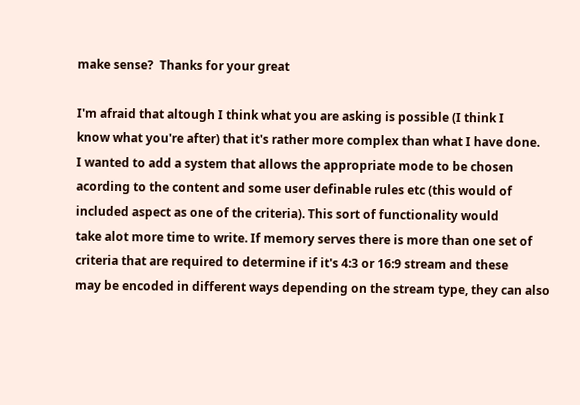make sense?  Thanks for your great

I'm afraid that altough I think what you are asking is possible (I think I
know what you're after) that it's rather more complex than what I have done.
I wanted to add a system that allows the appropriate mode to be chosen
acording to the content and some user definable rules etc (this would of
included aspect as one of the criteria). This sort of functionality would
take alot more time to write. If memory serves there is more than one set of
criteria that are required to determine if it's 4:3 or 16:9 stream and these
may be encoded in different ways depending on the stream type, they can also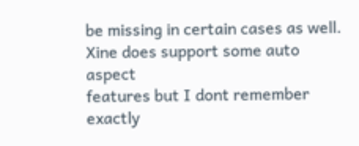be missing in certain cases as well. Xine does support some auto aspect
features but I dont remember exactly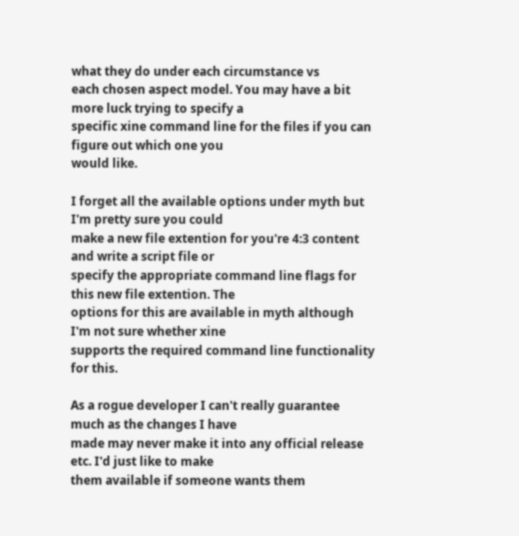what they do under each circumstance vs
each chosen aspect model. You may have a bit more luck trying to specify a
specific xine command line for the files if you can figure out which one you
would like.

I forget all the available options under myth but I'm pretty sure you could
make a new file extention for you're 4:3 content and write a script file or
specify the appropriate command line flags for this new file extention. The
options for this are available in myth although I'm not sure whether xine
supports the required command line functionality for this.

As a rogue developer I can't really guarantee much as the changes I have
made may never make it into any official release etc. I'd just like to make
them available if someone wants them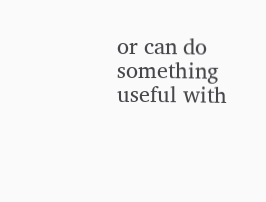or can do something useful with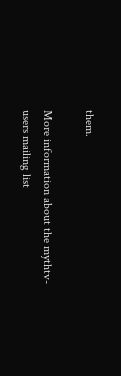them.

More information about the mythtv-users mailing list